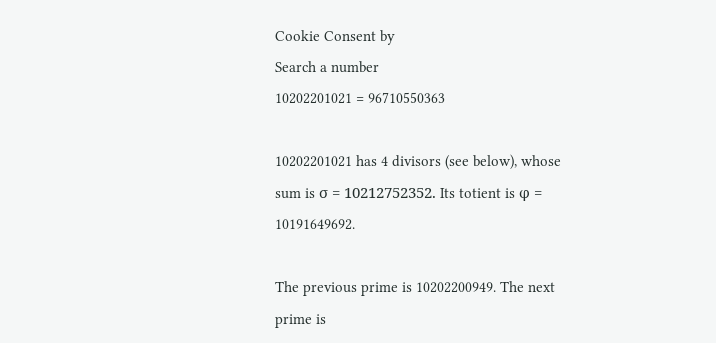Cookie Consent by
Search a number
10202201021 = 96710550363

10202201021 has 4 divisors (see below), whose sum is σ = 10212752352. Its totient is φ = 10191649692.

The previous prime is 10202200949. The next prime is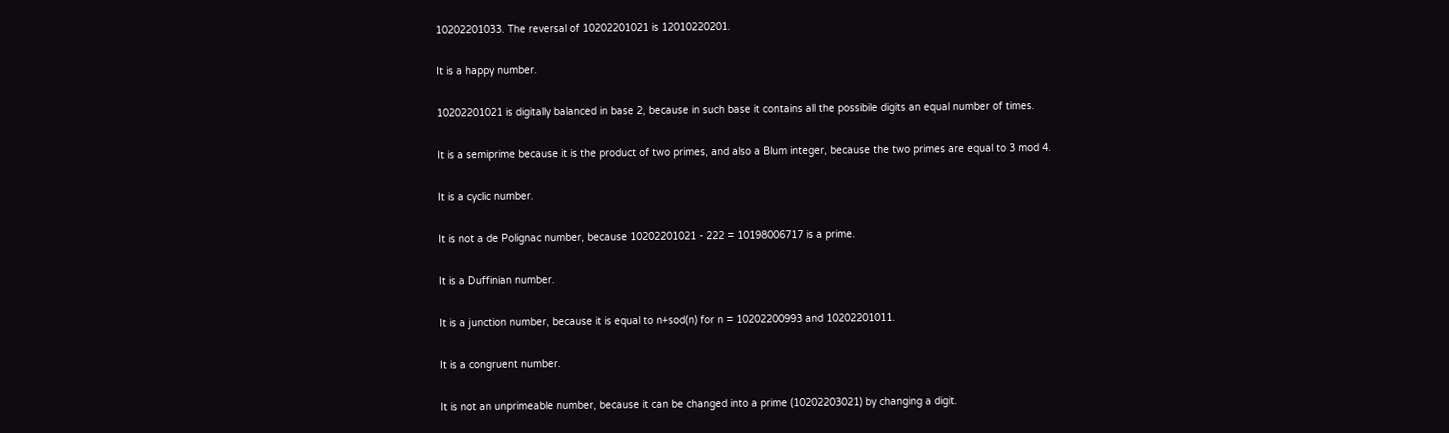10202201033. The reversal of 10202201021 is 12010220201.

It is a happy number.

10202201021 is digitally balanced in base 2, because in such base it contains all the possibile digits an equal number of times.

It is a semiprime because it is the product of two primes, and also a Blum integer, because the two primes are equal to 3 mod 4.

It is a cyclic number.

It is not a de Polignac number, because 10202201021 - 222 = 10198006717 is a prime.

It is a Duffinian number.

It is a junction number, because it is equal to n+sod(n) for n = 10202200993 and 10202201011.

It is a congruent number.

It is not an unprimeable number, because it can be changed into a prime (10202203021) by changing a digit.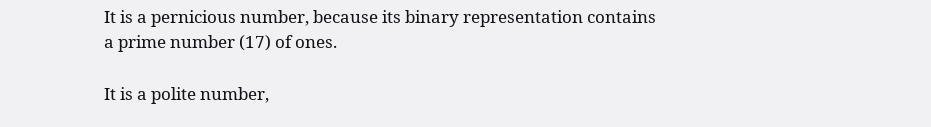It is a pernicious number, because its binary representation contains a prime number (17) of ones.

It is a polite number,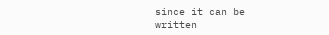since it can be written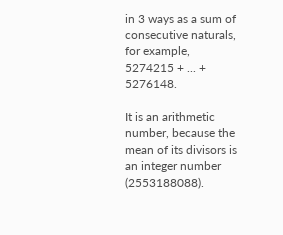in 3 ways as a sum of consecutive naturals, for example, 5274215 + ... + 5276148.

It is an arithmetic number, because the mean of its divisors is an integer number (2553188088).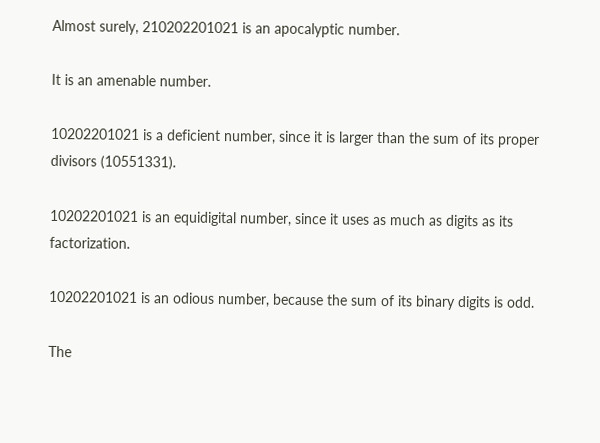Almost surely, 210202201021 is an apocalyptic number.

It is an amenable number.

10202201021 is a deficient number, since it is larger than the sum of its proper divisors (10551331).

10202201021 is an equidigital number, since it uses as much as digits as its factorization.

10202201021 is an odious number, because the sum of its binary digits is odd.

The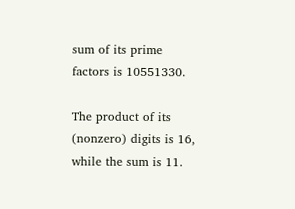sum of its prime factors is 10551330.

The product of its (nonzero) digits is 16, while the sum is 11.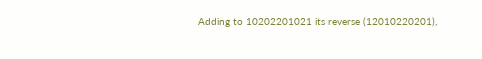Adding to 10202201021 its reverse (12010220201),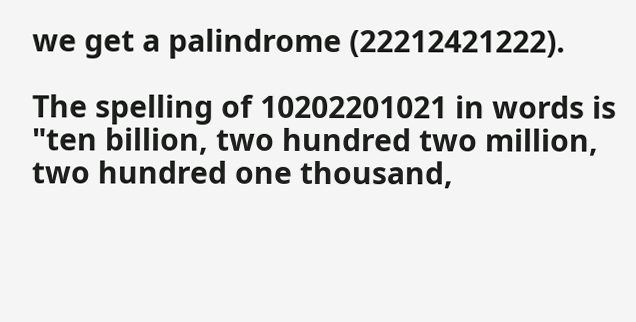we get a palindrome (22212421222).

The spelling of 10202201021 in words is "ten billion, two hundred two million, two hundred one thousand,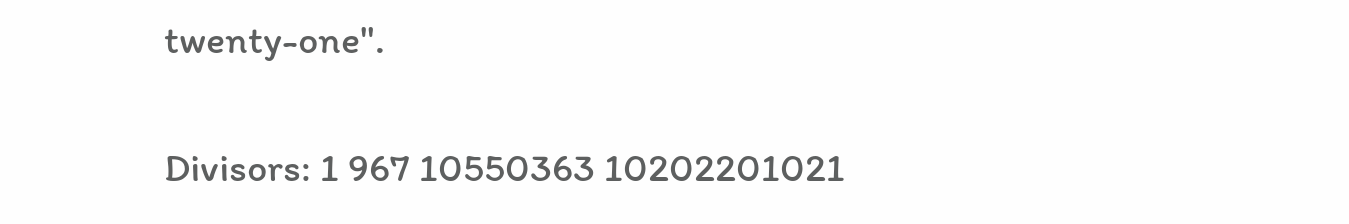twenty-one".

Divisors: 1 967 10550363 10202201021